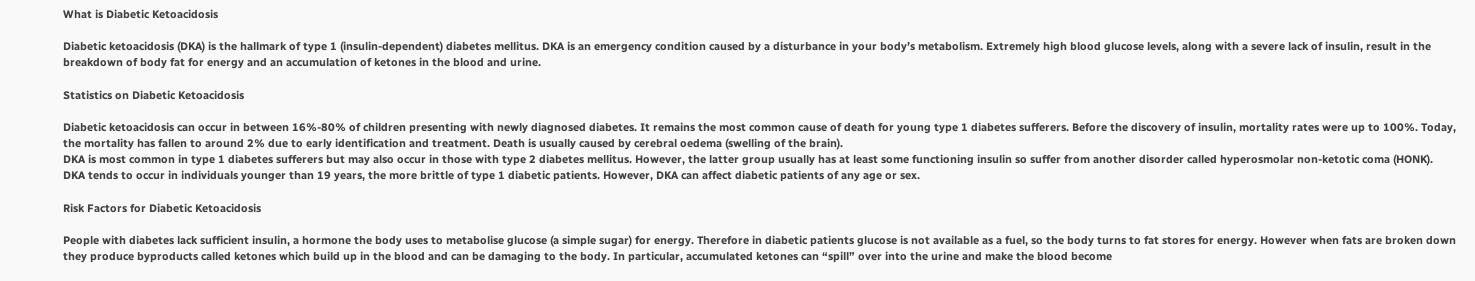What is Diabetic Ketoacidosis

Diabetic ketoacidosis (DKA) is the hallmark of type 1 (insulin-dependent) diabetes mellitus. DKA is an emergency condition caused by a disturbance in your body’s metabolism. Extremely high blood glucose levels, along with a severe lack of insulin, result in the breakdown of body fat for energy and an accumulation of ketones in the blood and urine.

Statistics on Diabetic Ketoacidosis

Diabetic ketoacidosis can occur in between 16%-80% of children presenting with newly diagnosed diabetes. It remains the most common cause of death for young type 1 diabetes sufferers. Before the discovery of insulin, mortality rates were up to 100%. Today, the mortality has fallen to around 2% due to early identification and treatment. Death is usually caused by cerebral oedema (swelling of the brain).
DKA is most common in type 1 diabetes sufferers but may also occur in those with type 2 diabetes mellitus. However, the latter group usually has at least some functioning insulin so suffer from another disorder called hyperosmolar non-ketotic coma (HONK).
DKA tends to occur in individuals younger than 19 years, the more brittle of type 1 diabetic patients. However, DKA can affect diabetic patients of any age or sex.

Risk Factors for Diabetic Ketoacidosis

People with diabetes lack sufficient insulin, a hormone the body uses to metabolise glucose (a simple sugar) for energy. Therefore in diabetic patients glucose is not available as a fuel, so the body turns to fat stores for energy. However when fats are broken down they produce byproducts called ketones which build up in the blood and can be damaging to the body. In particular, accumulated ketones can “spill” over into the urine and make the blood become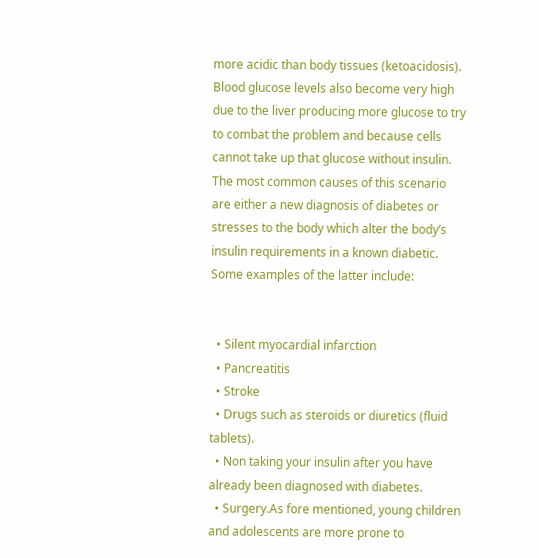more acidic than body tissues (ketoacidosis). Blood glucose levels also become very high due to the liver producing more glucose to try to combat the problem and because cells cannot take up that glucose without insulin.
The most common causes of this scenario are either a new diagnosis of diabetes or stresses to the body which alter the body’s insulin requirements in a known diabetic. Some examples of the latter include:


  • Silent myocardial infarction
  • Pancreatitis
  • Stroke
  • Drugs such as steroids or diuretics (fluid tablets).
  • Non taking your insulin after you have already been diagnosed with diabetes.
  • Surgery.As fore mentioned, young children and adolescents are more prone to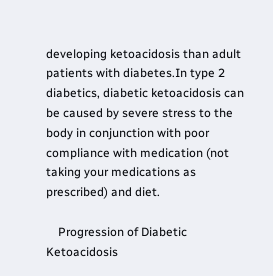developing ketoacidosis than adult patients with diabetes.In type 2 diabetics, diabetic ketoacidosis can be caused by severe stress to the body in conjunction with poor compliance with medication (not taking your medications as prescribed) and diet.

    Progression of Diabetic Ketoacidosis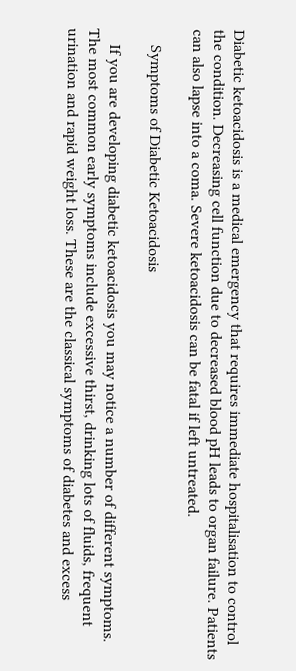Diabetic ketoacidosis is a medical emergency that requires immediate hospitalisation to control the condition. Decreasing cell function due to decreased blood pH leads to organ failure. Patients can also lapse into a coma. Severe ketoacidosis can be fatal if left untreated.

    Symptoms of Diabetic Ketoacidosis

    If you are developing diabetic ketoacidosis you may notice a number of different symptoms. The most common early symptoms include excessive thirst, drinking lots of fluids, frequent urination and rapid weight loss. These are the classical symptoms of diabetes and excess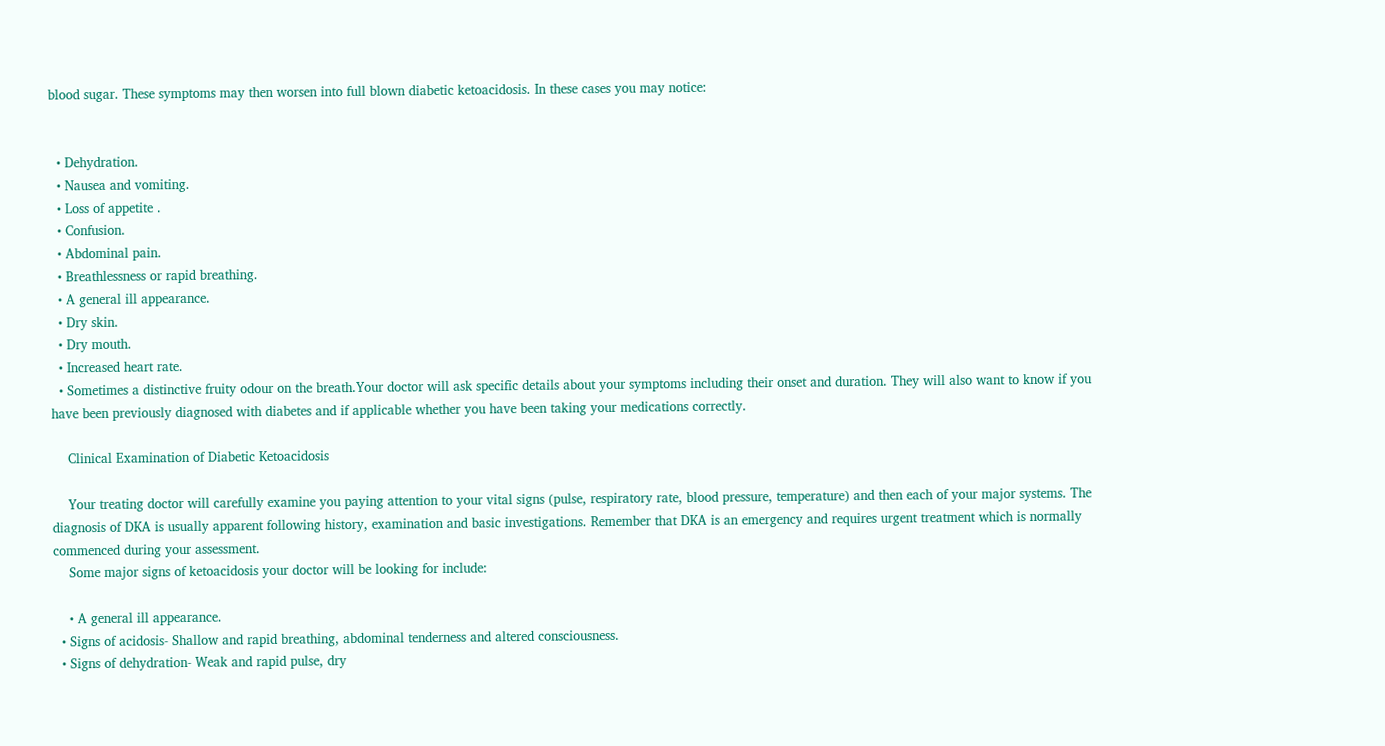blood sugar. These symptoms may then worsen into full blown diabetic ketoacidosis. In these cases you may notice:


  • Dehydration.
  • Nausea and vomiting.
  • Loss of appetite .
  • Confusion.
  • Abdominal pain.
  • Breathlessness or rapid breathing.
  • A general ill appearance.
  • Dry skin.
  • Dry mouth.
  • Increased heart rate.
  • Sometimes a distinctive fruity odour on the breath.Your doctor will ask specific details about your symptoms including their onset and duration. They will also want to know if you have been previously diagnosed with diabetes and if applicable whether you have been taking your medications correctly.

    Clinical Examination of Diabetic Ketoacidosis

    Your treating doctor will carefully examine you paying attention to your vital signs (pulse, respiratory rate, blood pressure, temperature) and then each of your major systems. The diagnosis of DKA is usually apparent following history, examination and basic investigations. Remember that DKA is an emergency and requires urgent treatment which is normally commenced during your assessment.
    Some major signs of ketoacidosis your doctor will be looking for include:

    • A general ill appearance.
  • Signs of acidosis- Shallow and rapid breathing, abdominal tenderness and altered consciousness.
  • Signs of dehydration- Weak and rapid pulse, dry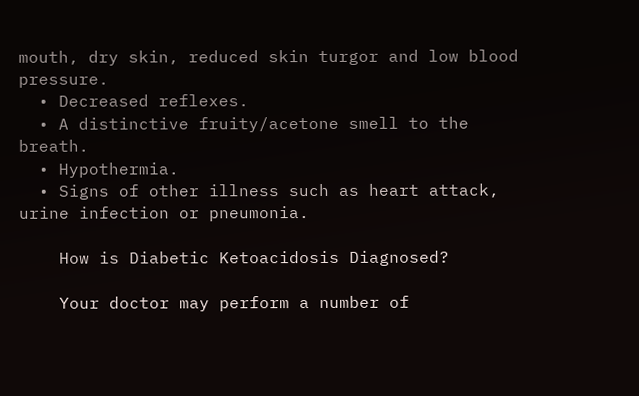mouth, dry skin, reduced skin turgor and low blood pressure.
  • Decreased reflexes.
  • A distinctive fruity/acetone smell to the breath.
  • Hypothermia.
  • Signs of other illness such as heart attack, urine infection or pneumonia.

    How is Diabetic Ketoacidosis Diagnosed?

    Your doctor may perform a number of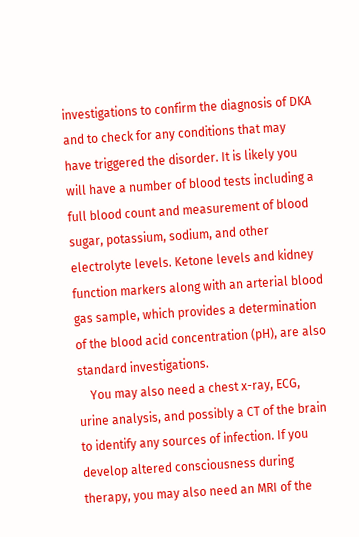investigations to confirm the diagnosis of DKA and to check for any conditions that may have triggered the disorder. It is likely you will have a number of blood tests including a full blood count and measurement of blood sugar, potassium, sodium, and other electrolyte levels. Ketone levels and kidney function markers along with an arterial blood gas sample, which provides a determination of the blood acid concentration (pH), are also standard investigations.
    You may also need a chest x-ray, ECG, urine analysis, and possibly a CT of the brain to identify any sources of infection. If you develop altered consciousness during therapy, you may also need an MRI of the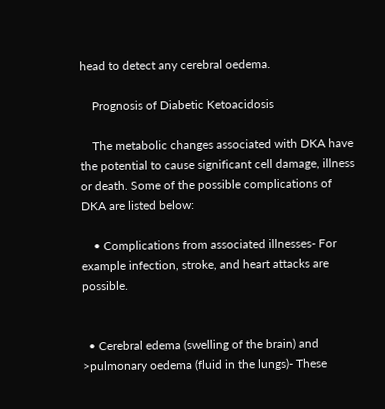head to detect any cerebral oedema.

    Prognosis of Diabetic Ketoacidosis

    The metabolic changes associated with DKA have the potential to cause significant cell damage, illness or death. Some of the possible complications of DKA are listed below:

    • Complications from associated illnesses- For example infection, stroke, and heart attacks are possible.


  • Cerebral edema (swelling of the brain) and >pulmonary oedema (fluid in the lungs)- These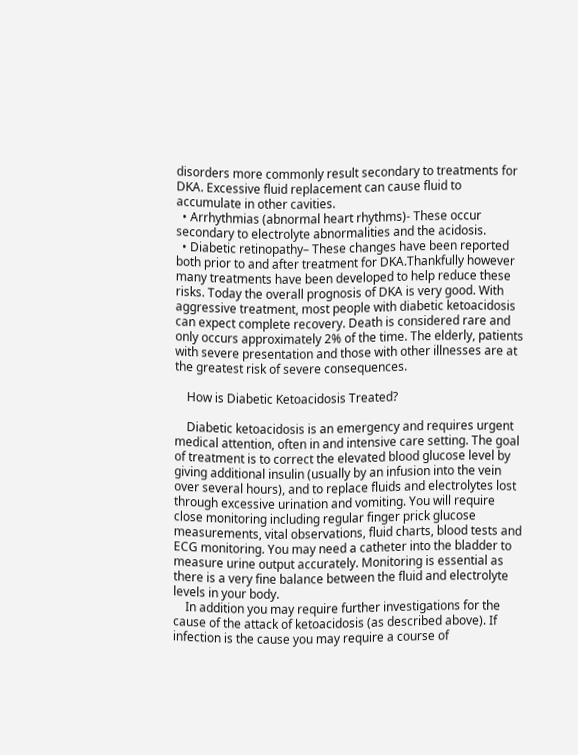disorders more commonly result secondary to treatments for DKA. Excessive fluid replacement can cause fluid to accumulate in other cavities.
  • Arrhythmias (abnormal heart rhythms)- These occur secondary to electrolyte abnormalities and the acidosis.
  • Diabetic retinopathy– These changes have been reported both prior to and after treatment for DKA.Thankfully however many treatments have been developed to help reduce these risks. Today the overall prognosis of DKA is very good. With aggressive treatment, most people with diabetic ketoacidosis can expect complete recovery. Death is considered rare and only occurs approximately 2% of the time. The elderly, patients with severe presentation and those with other illnesses are at the greatest risk of severe consequences.

    How is Diabetic Ketoacidosis Treated?

    Diabetic ketoacidosis is an emergency and requires urgent medical attention, often in and intensive care setting. The goal of treatment is to correct the elevated blood glucose level by giving additional insulin (usually by an infusion into the vein over several hours), and to replace fluids and electrolytes lost through excessive urination and vomiting. You will require close monitoring including regular finger prick glucose measurements, vital observations, fluid charts, blood tests and ECG monitoring. You may need a catheter into the bladder to measure urine output accurately. Monitoring is essential as there is a very fine balance between the fluid and electrolyte levels in your body.
    In addition you may require further investigations for the cause of the attack of ketoacidosis (as described above). If infection is the cause you may require a course of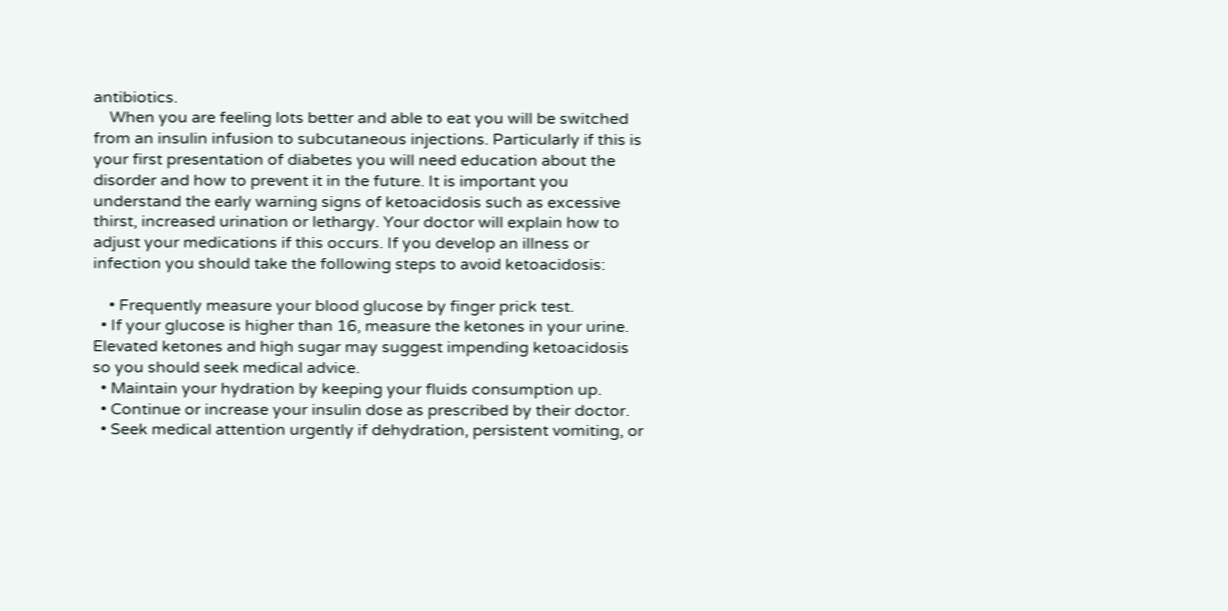antibiotics.
    When you are feeling lots better and able to eat you will be switched from an insulin infusion to subcutaneous injections. Particularly if this is your first presentation of diabetes you will need education about the disorder and how to prevent it in the future. It is important you understand the early warning signs of ketoacidosis such as excessive thirst, increased urination or lethargy. Your doctor will explain how to adjust your medications if this occurs. If you develop an illness or infection you should take the following steps to avoid ketoacidosis:

    • Frequently measure your blood glucose by finger prick test.
  • If your glucose is higher than 16, measure the ketones in your urine. Elevated ketones and high sugar may suggest impending ketoacidosis so you should seek medical advice.
  • Maintain your hydration by keeping your fluids consumption up.
  • Continue or increase your insulin dose as prescribed by their doctor.
  • Seek medical attention urgently if dehydration, persistent vomiting, or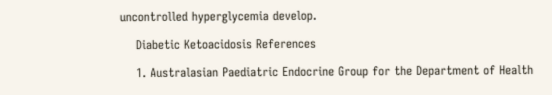uncontrolled hyperglycemia develop.

    Diabetic Ketoacidosis References

    1. Australasian Paediatric Endocrine Group for the Department of Health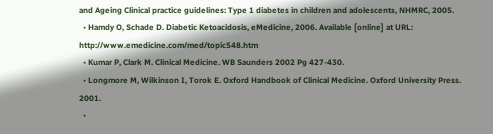and Ageing Clinical practice guidelines: Type 1 diabetes in children and adolescents, NHMRC, 2005.
  • Hamdy O, Schade D. Diabetic Ketoacidosis, eMedicine, 2006. Available [online] at URL: http://www.emedicine.com/med/topic548.htm
  • Kumar P, Clark M. Clinical Medicine. WB Saunders 2002 Pg 427-430.
  • Longmore M, Wilkinson I, Torok E. Oxford Handbook of Clinical Medicine. Oxford University Press. 2001.
  •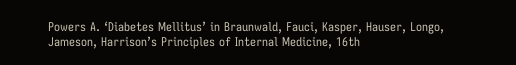Powers A. ‘Diabetes Mellitus’ in Braunwald, Fauci, Kasper, Hauser, Longo, Jameson, Harrison’s Principles of Internal Medicine, 16th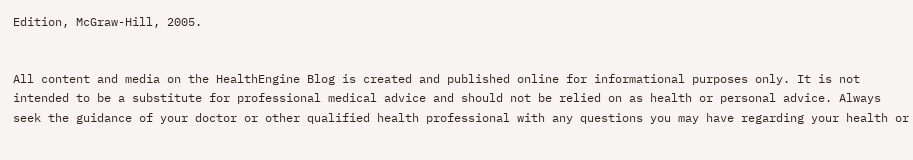Edition, McGraw-Hill, 2005.


All content and media on the HealthEngine Blog is created and published online for informational purposes only. It is not intended to be a substitute for professional medical advice and should not be relied on as health or personal advice. Always seek the guidance of your doctor or other qualified health professional with any questions you may have regarding your health or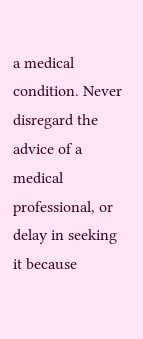a medical condition. Never disregard the advice of a medical professional, or delay in seeking it because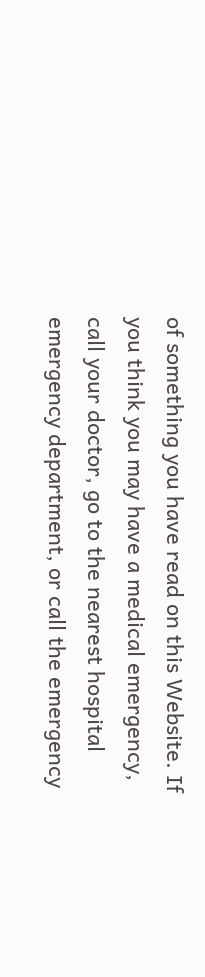of something you have read on this Website. If you think you may have a medical emergency, call your doctor, go to the nearest hospital emergency department, or call the emergency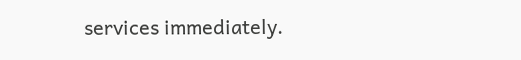services immediately.